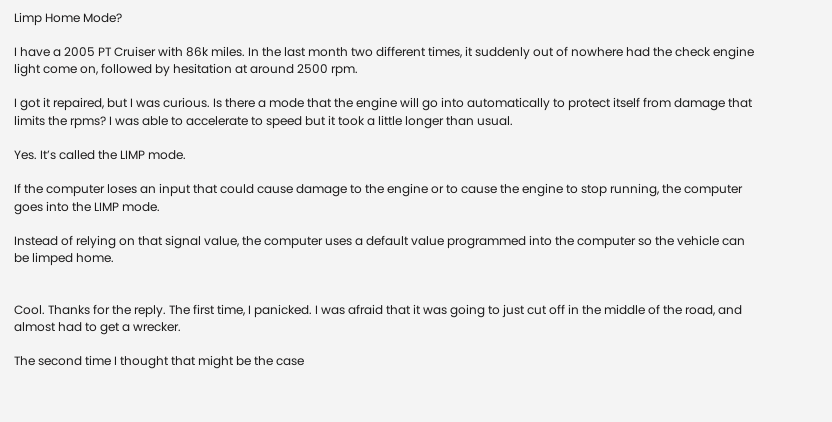Limp Home Mode?

I have a 2005 PT Cruiser with 86k miles. In the last month two different times, it suddenly out of nowhere had the check engine light come on, followed by hesitation at around 2500 rpm.

I got it repaired, but I was curious. Is there a mode that the engine will go into automatically to protect itself from damage that limits the rpms? I was able to accelerate to speed but it took a little longer than usual.

Yes. It’s called the LIMP mode.

If the computer loses an input that could cause damage to the engine or to cause the engine to stop running, the computer goes into the LIMP mode.

Instead of relying on that signal value, the computer uses a default value programmed into the computer so the vehicle can be limped home.


Cool. Thanks for the reply. The first time, I panicked. I was afraid that it was going to just cut off in the middle of the road, and almost had to get a wrecker.

The second time I thought that might be the case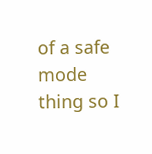of a safe mode thing so I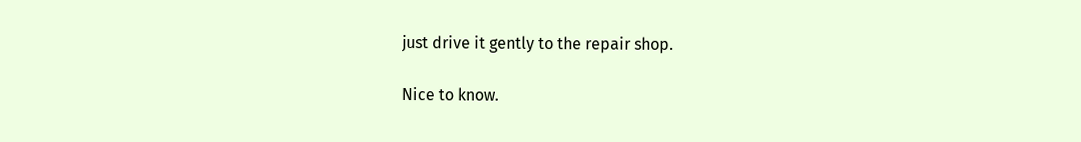just drive it gently to the repair shop.

Nice to know.